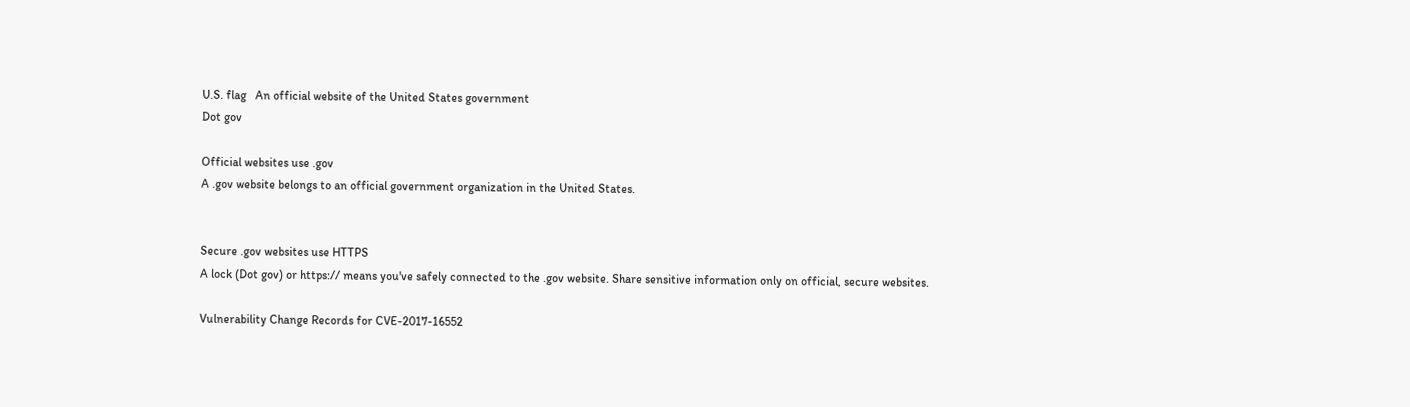U.S. flag   An official website of the United States government
Dot gov

Official websites use .gov
A .gov website belongs to an official government organization in the United States.


Secure .gov websites use HTTPS
A lock (Dot gov) or https:// means you've safely connected to the .gov website. Share sensitive information only on official, secure websites.

Vulnerability Change Records for CVE-2017-16552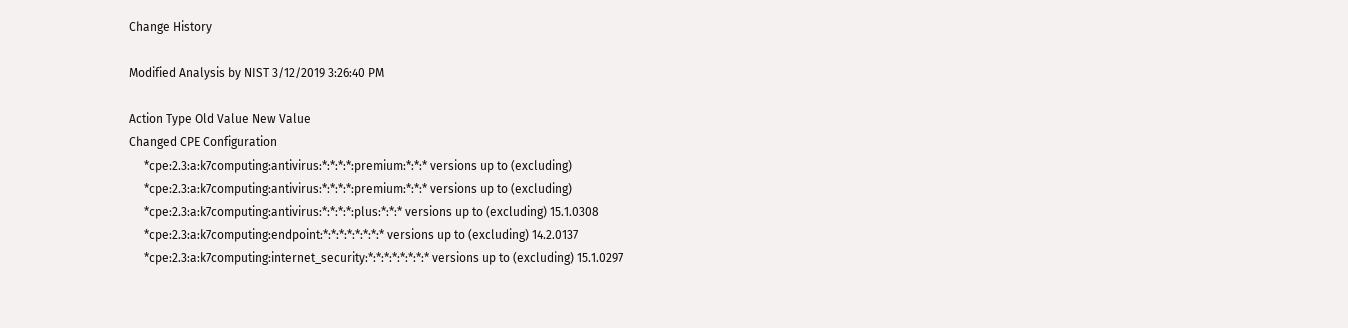Change History

Modified Analysis by NIST 3/12/2019 3:26:40 PM

Action Type Old Value New Value
Changed CPE Configuration
     *cpe:2.3:a:k7computing:antivirus:*:*:*:*:premium:*:*:* versions up to (excluding)
     *cpe:2.3:a:k7computing:antivirus:*:*:*:*:premium:*:*:* versions up to (excluding)
     *cpe:2.3:a:k7computing:antivirus:*:*:*:*:plus:*:*:* versions up to (excluding) 15.1.0308
     *cpe:2.3:a:k7computing:endpoint:*:*:*:*:*:*:*:* versions up to (excluding) 14.2.0137
     *cpe:2.3:a:k7computing:internet_security:*:*:*:*:*:*:*:* versions up to (excluding) 15.1.0297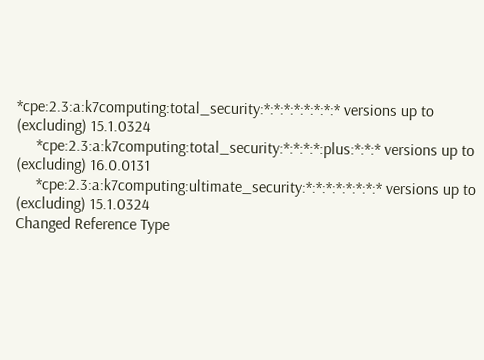*cpe:2.3:a:k7computing:total_security:*:*:*:*:*:*:*:* versions up to (excluding) 15.1.0324
     *cpe:2.3:a:k7computing:total_security:*:*:*:*:plus:*:*:* versions up to (excluding) 16.0.0131
     *cpe:2.3:a:k7computing:ultimate_security:*:*:*:*:*:*:*:* versions up to (excluding) 15.1.0324
Changed Reference Type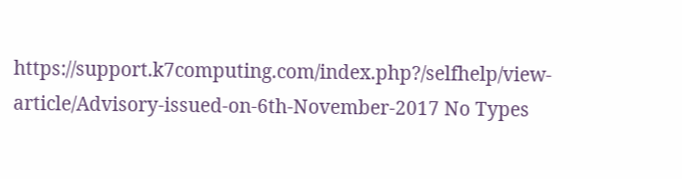https://support.k7computing.com/index.php?/selfhelp/view-article/Advisory-issued-on-6th-November-2017 No Types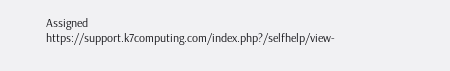Assigned
https://support.k7computing.com/index.php?/selfhelp/view-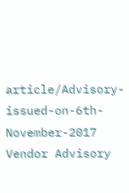article/Advisory-issued-on-6th-November-2017 Vendor Advisory